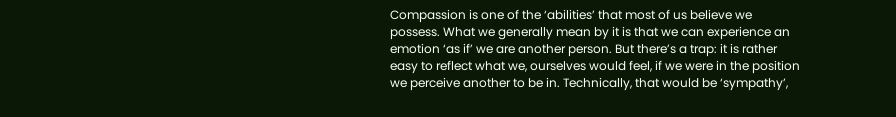Compassion is one of the ‘abilities’ that most of us believe we possess. What we generally mean by it is that we can experience an emotion ‘as if’ we are another person. But there’s a trap: it is rather easy to reflect what we, ourselves would feel, if we were in the position we perceive another to be in. Technically, that would be ‘sympathy’,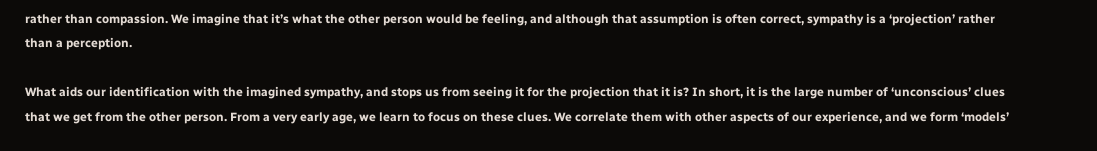rather than compassion. We imagine that it’s what the other person would be feeling, and although that assumption is often correct, sympathy is a ‘projection’ rather than a perception.

What aids our identification with the imagined sympathy, and stops us from seeing it for the projection that it is? In short, it is the large number of ‘unconscious’ clues that we get from the other person. From a very early age, we learn to focus on these clues. We correlate them with other aspects of our experience, and we form ‘models’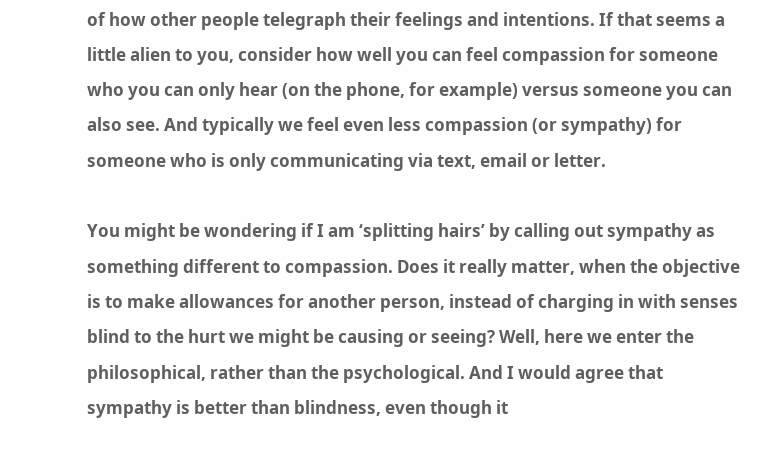of how other people telegraph their feelings and intentions. If that seems a little alien to you, consider how well you can feel compassion for someone who you can only hear (on the phone, for example) versus someone you can also see. And typically we feel even less compassion (or sympathy) for someone who is only communicating via text, email or letter.

You might be wondering if I am ‘splitting hairs’ by calling out sympathy as something different to compassion. Does it really matter, when the objective is to make allowances for another person, instead of charging in with senses blind to the hurt we might be causing or seeing? Well, here we enter the philosophical, rather than the psychological. And I would agree that sympathy is better than blindness, even though it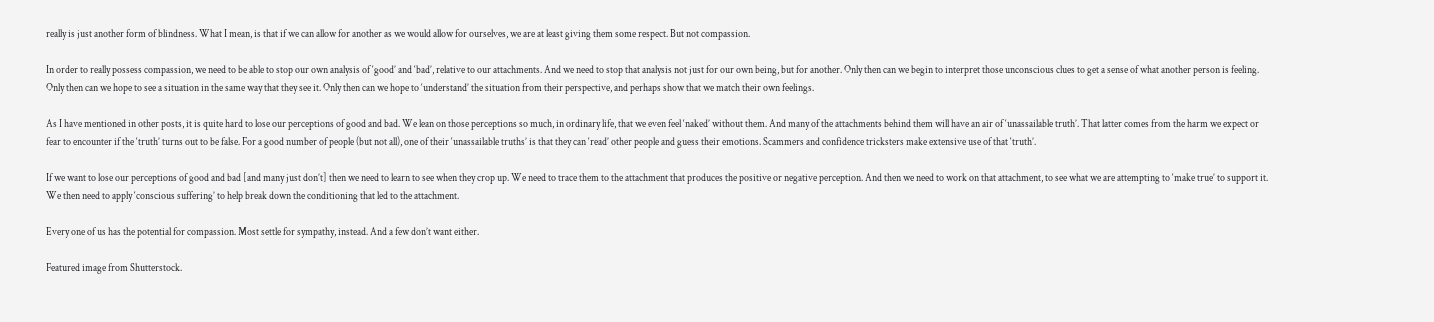really is just another form of blindness. What I mean, is that if we can allow for another as we would allow for ourselves, we are at least giving them some respect. But not compassion.

In order to really possess compassion, we need to be able to stop our own analysis of ‘good’ and ‘bad’, relative to our attachments. And we need to stop that analysis not just for our own being, but for another. Only then can we begin to interpret those unconscious clues to get a sense of what another person is feeling. Only then can we hope to see a situation in the same way that they see it. Only then can we hope to ‘understand’ the situation from their perspective, and perhaps show that we match their own feelings.

As I have mentioned in other posts, it is quite hard to lose our perceptions of good and bad. We lean on those perceptions so much, in ordinary life, that we even feel ‘naked’ without them. And many of the attachments behind them will have an air of ‘unassailable truth’. That latter comes from the harm we expect or fear to encounter if the ‘truth’ turns out to be false. For a good number of people (but not all), one of their ‘unassailable truths’ is that they can ‘read’ other people and guess their emotions. Scammers and confidence tricksters make extensive use of that ‘truth’.

If we want to lose our perceptions of good and bad [and many just don’t] then we need to learn to see when they crop up. We need to trace them to the attachment that produces the positive or negative perception. And then we need to work on that attachment, to see what we are attempting to ‘make true’ to support it. We then need to apply ‘conscious suffering’ to help break down the conditioning that led to the attachment.

Every one of us has the potential for compassion. Most settle for sympathy, instead. And a few don’t want either.

Featured image from Shutterstock.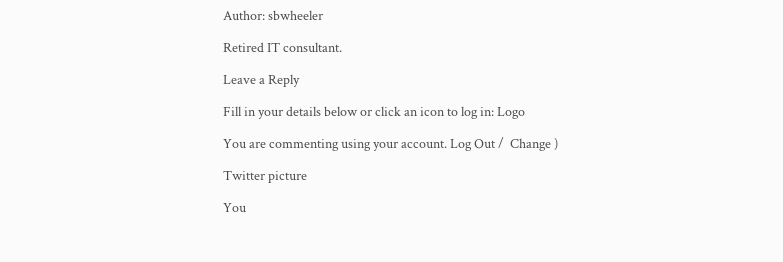Author: sbwheeler

Retired IT consultant.

Leave a Reply

Fill in your details below or click an icon to log in: Logo

You are commenting using your account. Log Out /  Change )

Twitter picture

You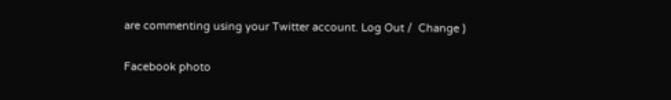are commenting using your Twitter account. Log Out /  Change )

Facebook photo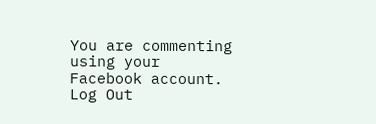You are commenting using your Facebook account. Log Out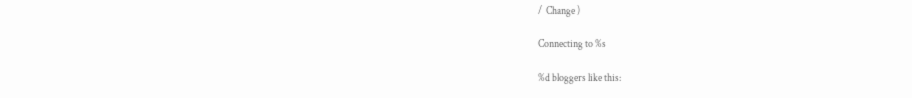/  Change )

Connecting to %s

%d bloggers like this: